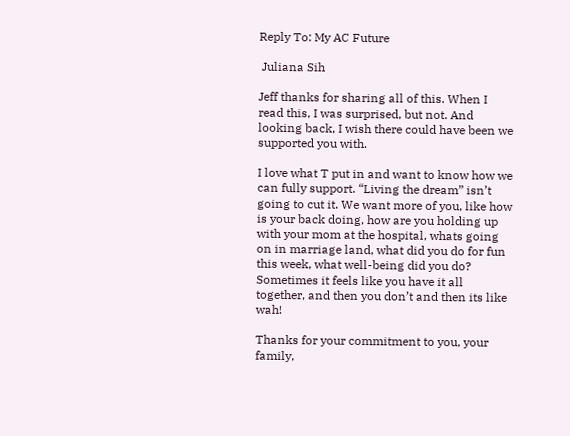Reply To: My AC Future

 Juliana Sih

Jeff thanks for sharing all of this. When I read this, I was surprised, but not. And looking back, I wish there could have been we supported you with.

I love what T put in and want to know how we can fully support. “Living the dream” isn’t going to cut it. We want more of you, like how is your back doing, how are you holding up with your mom at the hospital, whats going on in marriage land, what did you do for fun this week, what well-being did you do? Sometimes it feels like you have it all together, and then you don’t and then its like wah!

Thanks for your commitment to you, your family,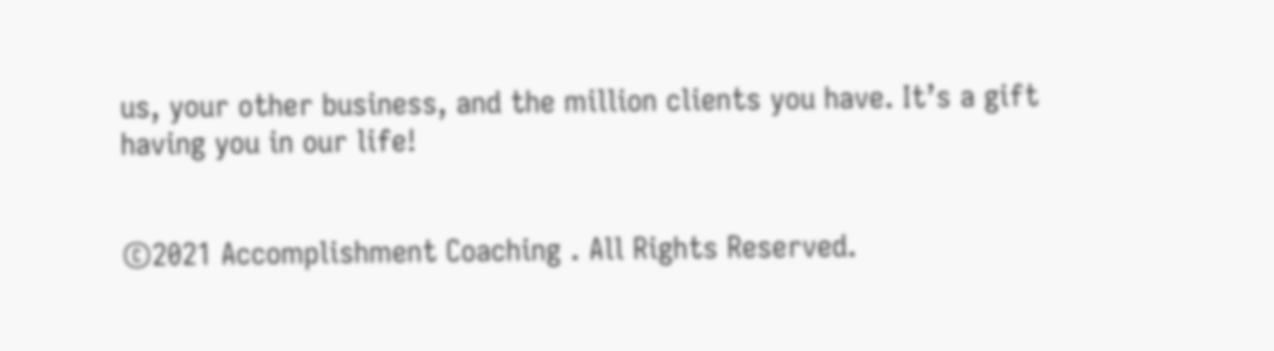us, your other business, and the million clients you have. It’s a gift having you in our life!


©2021 Accomplishment Coaching . All Rights Reserved.